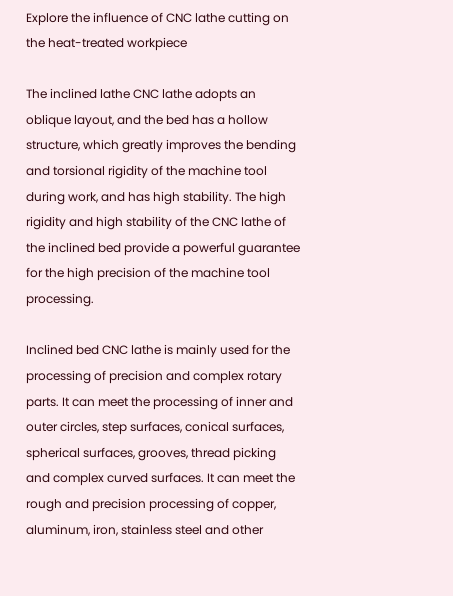Explore the influence of CNC lathe cutting on the heat-treated workpiece

The inclined lathe CNC lathe adopts an oblique layout, and the bed has a hollow structure, which greatly improves the bending and torsional rigidity of the machine tool during work, and has high stability. The high rigidity and high stability of the CNC lathe of the inclined bed provide a powerful guarantee for the high precision of the machine tool processing.

Inclined bed CNC lathe is mainly used for the processing of precision and complex rotary parts. It can meet the processing of inner and outer circles, step surfaces, conical surfaces, spherical surfaces, grooves, thread picking and complex curved surfaces. It can meet the rough and precision processing of copper, aluminum, iron, stainless steel and other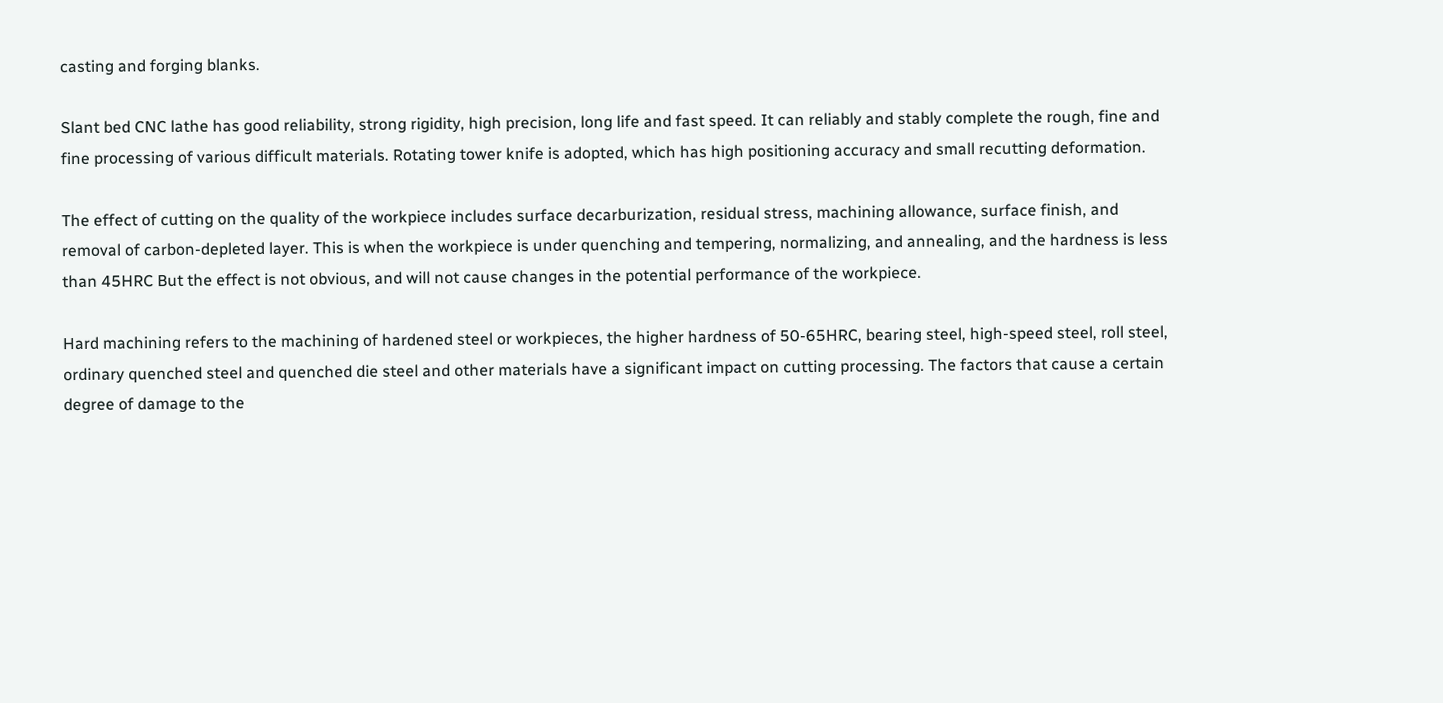casting and forging blanks.

Slant bed CNC lathe has good reliability, strong rigidity, high precision, long life and fast speed. It can reliably and stably complete the rough, fine and fine processing of various difficult materials. Rotating tower knife is adopted, which has high positioning accuracy and small recutting deformation.

The effect of cutting on the quality of the workpiece includes surface decarburization, residual stress, machining allowance, surface finish, and removal of carbon-depleted layer. This is when the workpiece is under quenching and tempering, normalizing, and annealing, and the hardness is less than 45HRC But the effect is not obvious, and will not cause changes in the potential performance of the workpiece.

Hard machining refers to the machining of hardened steel or workpieces, the higher hardness of 50-65HRC, bearing steel, high-speed steel, roll steel, ordinary quenched steel and quenched die steel and other materials have a significant impact on cutting processing. The factors that cause a certain degree of damage to the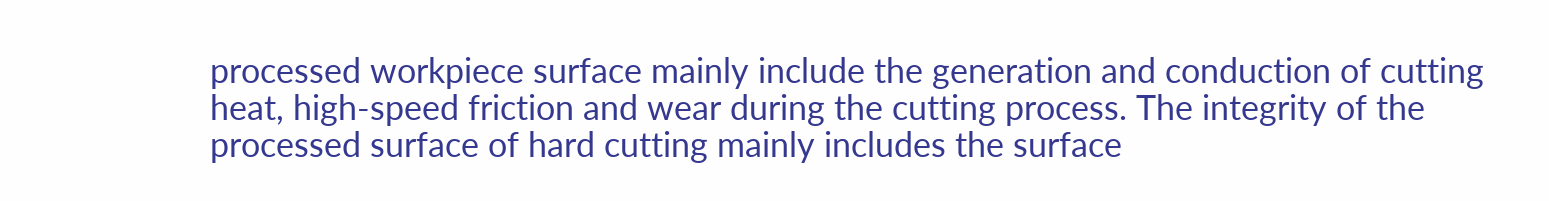processed workpiece surface mainly include the generation and conduction of cutting heat, high-speed friction and wear during the cutting process. The integrity of the processed surface of hard cutting mainly includes the surface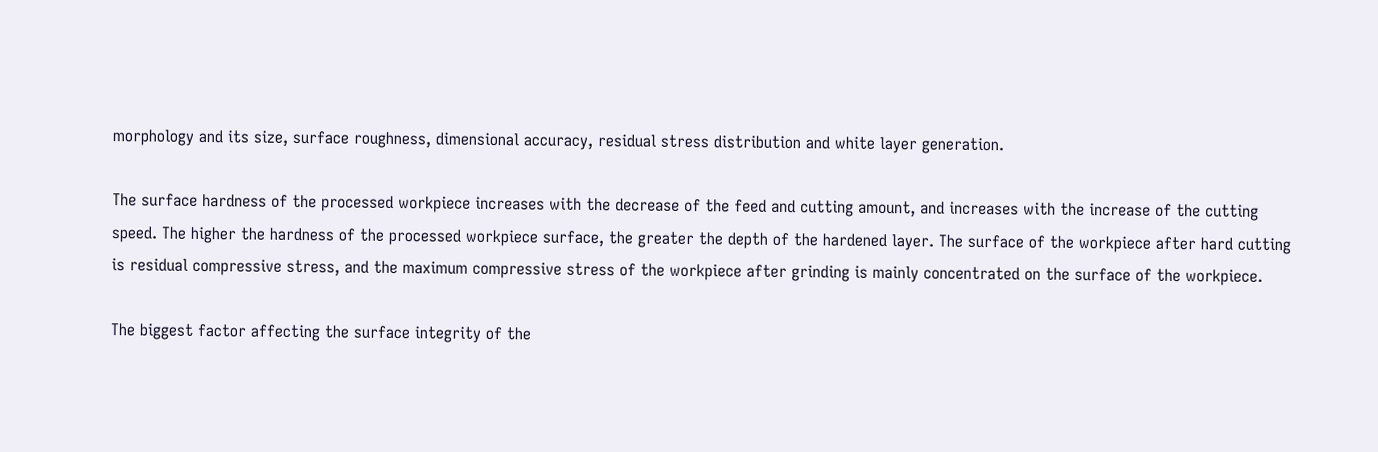morphology and its size, surface roughness, dimensional accuracy, residual stress distribution and white layer generation.

The surface hardness of the processed workpiece increases with the decrease of the feed and cutting amount, and increases with the increase of the cutting speed. The higher the hardness of the processed workpiece surface, the greater the depth of the hardened layer. The surface of the workpiece after hard cutting is residual compressive stress, and the maximum compressive stress of the workpiece after grinding is mainly concentrated on the surface of the workpiece.

The biggest factor affecting the surface integrity of the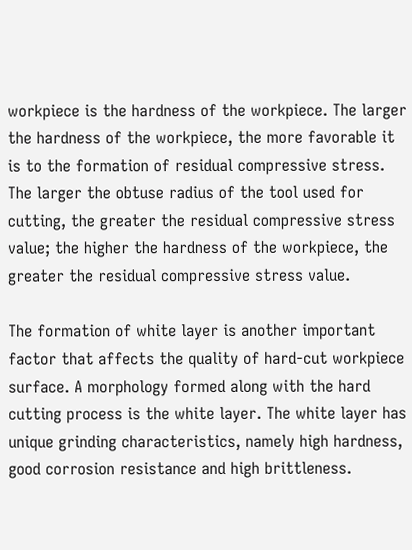workpiece is the hardness of the workpiece. The larger the hardness of the workpiece, the more favorable it is to the formation of residual compressive stress. The larger the obtuse radius of the tool used for cutting, the greater the residual compressive stress value; the higher the hardness of the workpiece, the greater the residual compressive stress value.

The formation of white layer is another important factor that affects the quality of hard-cut workpiece surface. A morphology formed along with the hard cutting process is the white layer. The white layer has unique grinding characteristics, namely high hardness, good corrosion resistance and high brittleness.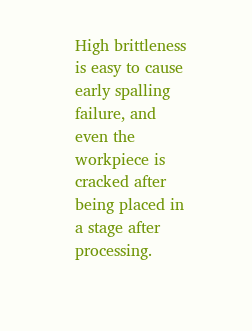High brittleness is easy to cause early spalling failure, and even the workpiece is cracked after being placed in a stage after processing.